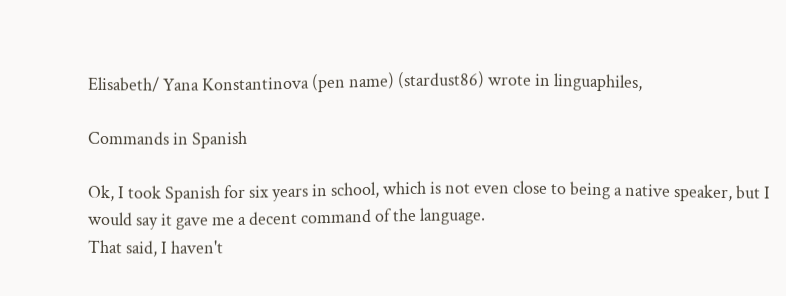Elisabeth/ Yana Konstantinova (pen name) (stardust86) wrote in linguaphiles,

Commands in Spanish

Ok, I took Spanish for six years in school, which is not even close to being a native speaker, but I would say it gave me a decent command of the language.
That said, I haven't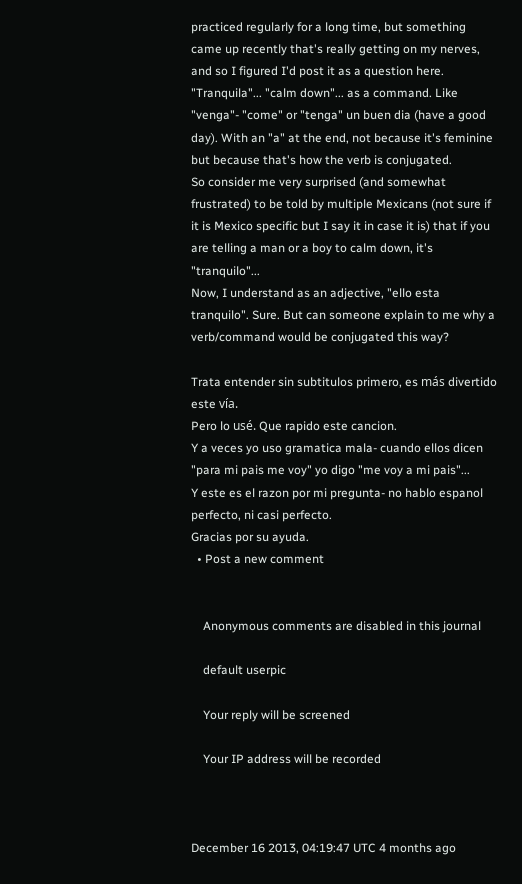practiced regularly for a long time, but something came up recently that's really getting on my nerves, and so I figured I'd post it as a question here.
"Tranquila"... "calm down"... as a command. Like "venga"- "come" or "tenga" un buen dia (have a good day). With an "a" at the end, not because it's feminine but because that's how the verb is conjugated.
So consider me very surprised (and somewhat frustrated) to be told by multiple Mexicans (not sure if it is Mexico specific but I say it in case it is) that if you are telling a man or a boy to calm down, it's "tranquilo"...
Now, I understand as an adjective, "ello esta tranquilo". Sure. But can someone explain to me why a verb/command would be conjugated this way?

Trata entender sin subtitulos primero, es más divertido este vía.
Pero lo usé. Que rapido este cancion.
Y a veces yo uso gramatica mala- cuando ellos dicen "para mi pais me voy" yo digo "me voy a mi pais"...
Y este es el razon por mi pregunta- no hablo espanol perfecto, ni casi perfecto.
Gracias por su ayuda.
  • Post a new comment


    Anonymous comments are disabled in this journal

    default userpic

    Your reply will be screened

    Your IP address will be recorded



December 16 2013, 04:19:47 UTC 4 months ago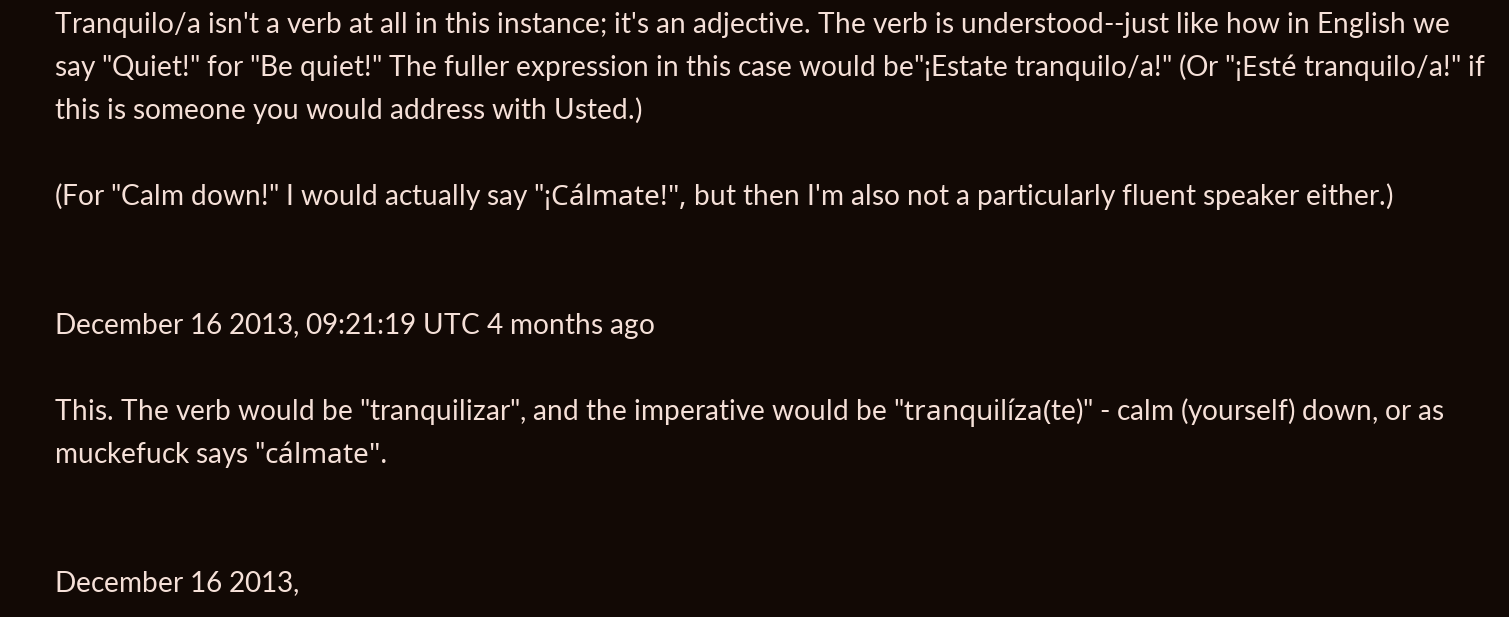Tranquilo/a isn't a verb at all in this instance; it's an adjective. The verb is understood--just like how in English we say "Quiet!" for "Be quiet!" The fuller expression in this case would be"¡Estate tranquilo/a!" (Or "¡Esté tranquilo/a!" if this is someone you would address with Usted.)

(For "Calm down!" I would actually say "¡Cálmate!", but then I'm also not a particularly fluent speaker either.)


December 16 2013, 09:21:19 UTC 4 months ago

This. The verb would be "tranquilizar", and the imperative would be "tranquilíza(te)" - calm (yourself) down, or as muckefuck says "cálmate".


December 16 2013,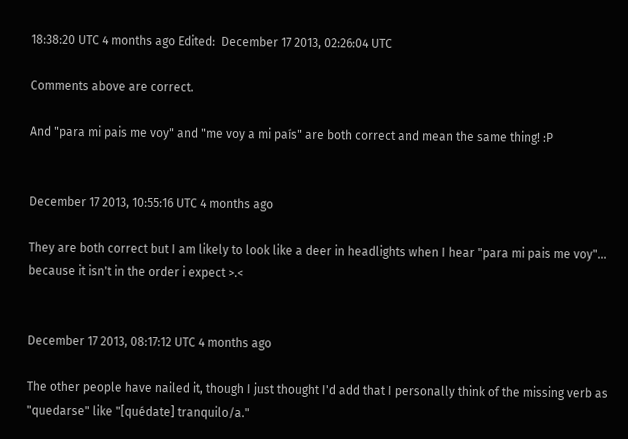18:38:20 UTC 4 months ago Edited:  December 17 2013, 02:26:04 UTC

Comments above are correct.

And "para mi pais me voy" and "me voy a mi país" are both correct and mean the same thing! :P


December 17 2013, 10:55:16 UTC 4 months ago

They are both correct but I am likely to look like a deer in headlights when I hear "para mi pais me voy"... because it isn't in the order i expect >.<


December 17 2013, 08:17:12 UTC 4 months ago

The other people have nailed it, though I just thought I'd add that I personally think of the missing verb as "quedarse" like "[quédate] tranquilo/a."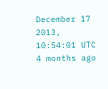December 17 2013, 10:54:01 UTC 4 months ago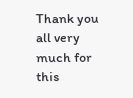Thank you all very much for this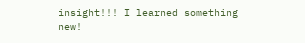insight!!! I learned something new!